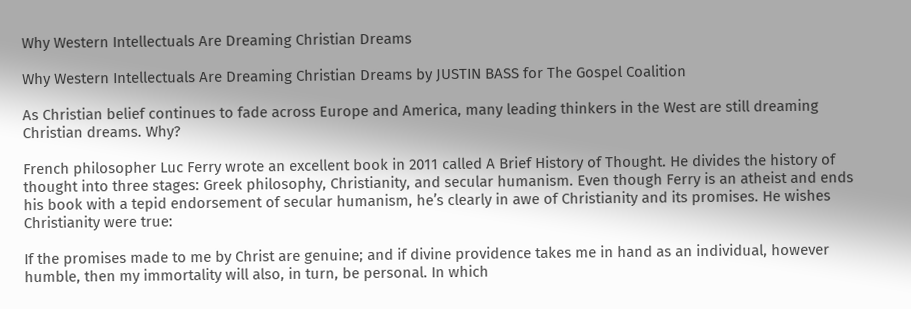Why Western Intellectuals Are Dreaming Christian Dreams

Why Western Intellectuals Are Dreaming Christian Dreams by JUSTIN BASS for The Gospel Coalition

As Christian belief continues to fade across Europe and America, many leading thinkers in the West are still dreaming Christian dreams. Why?

French philosopher Luc Ferry wrote an excellent book in 2011 called A Brief History of Thought. He divides the history of thought into three stages: Greek philosophy, Christianity, and secular humanism. Even though Ferry is an atheist and ends his book with a tepid endorsement of secular humanism, he’s clearly in awe of Christianity and its promises. He wishes Christianity were true:

If the promises made to me by Christ are genuine; and if divine providence takes me in hand as an individual, however humble, then my immortality will also, in turn, be personal. In which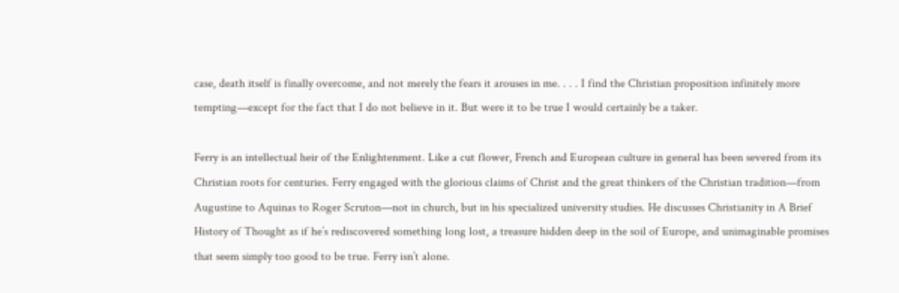case, death itself is finally overcome, and not merely the fears it arouses in me. . . . I find the Christian proposition infinitely more tempting—except for the fact that I do not believe in it. But were it to be true I would certainly be a taker.

Ferry is an intellectual heir of the Enlightenment. Like a cut flower, French and European culture in general has been severed from its Christian roots for centuries. Ferry engaged with the glorious claims of Christ and the great thinkers of the Christian tradition—from Augustine to Aquinas to Roger Scruton—not in church, but in his specialized university studies. He discusses Christianity in A Brief History of Thought as if he’s rediscovered something long lost, a treasure hidden deep in the soil of Europe, and unimaginable promises that seem simply too good to be true. Ferry isn’t alone.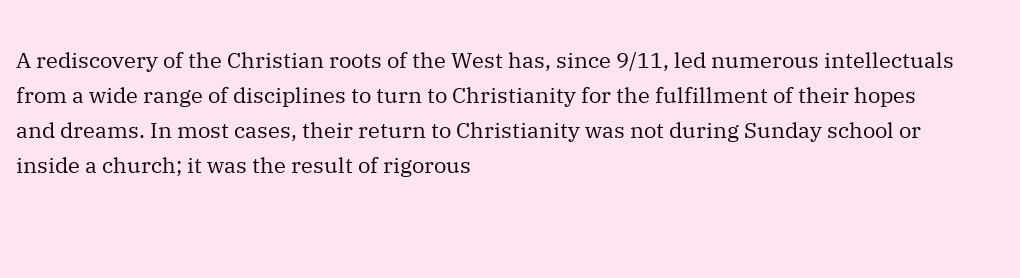A rediscovery of the Christian roots of the West has, since 9/11, led numerous intellectuals from a wide range of disciplines to turn to Christianity for the fulfillment of their hopes and dreams. In most cases, their return to Christianity was not during Sunday school or inside a church; it was the result of rigorous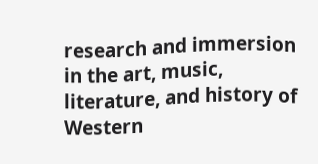research and immersion in the art, music, literature, and history of Western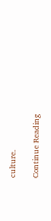culture.

Continue Reading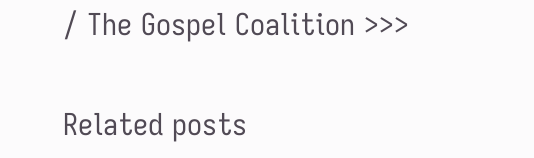/ The Gospel Coalition >>>

Related posts